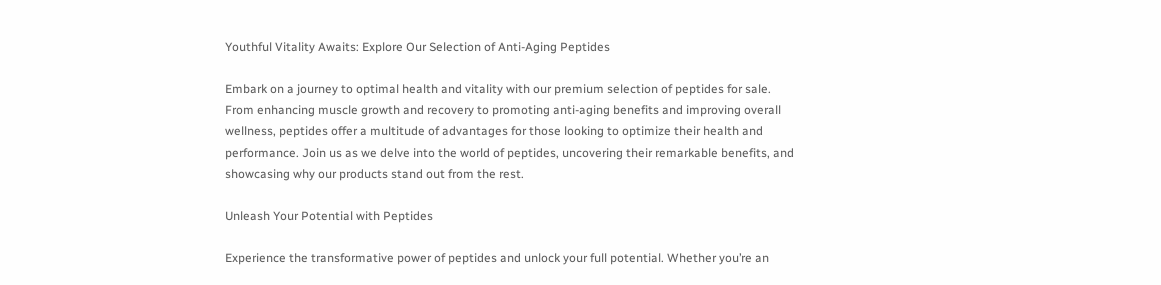Youthful Vitality Awaits: Explore Our Selection of Anti-Aging Peptides

Embark on a journey to optimal health and vitality with our premium selection of peptides for sale. From enhancing muscle growth and recovery to promoting anti-aging benefits and improving overall wellness, peptides offer a multitude of advantages for those looking to optimize their health and performance. Join us as we delve into the world of peptides, uncovering their remarkable benefits, and showcasing why our products stand out from the rest.

Unleash Your Potential with Peptides

Experience the transformative power of peptides and unlock your full potential. Whether you’re an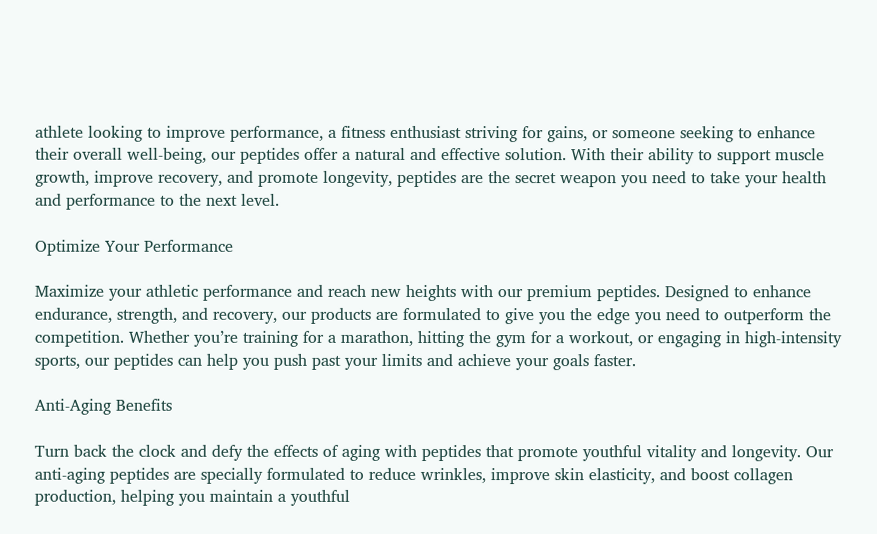athlete looking to improve performance, a fitness enthusiast striving for gains, or someone seeking to enhance their overall well-being, our peptides offer a natural and effective solution. With their ability to support muscle growth, improve recovery, and promote longevity, peptides are the secret weapon you need to take your health and performance to the next level.

Optimize Your Performance

Maximize your athletic performance and reach new heights with our premium peptides. Designed to enhance endurance, strength, and recovery, our products are formulated to give you the edge you need to outperform the competition. Whether you’re training for a marathon, hitting the gym for a workout, or engaging in high-intensity sports, our peptides can help you push past your limits and achieve your goals faster.

Anti-Aging Benefits

Turn back the clock and defy the effects of aging with peptides that promote youthful vitality and longevity. Our anti-aging peptides are specially formulated to reduce wrinkles, improve skin elasticity, and boost collagen production, helping you maintain a youthful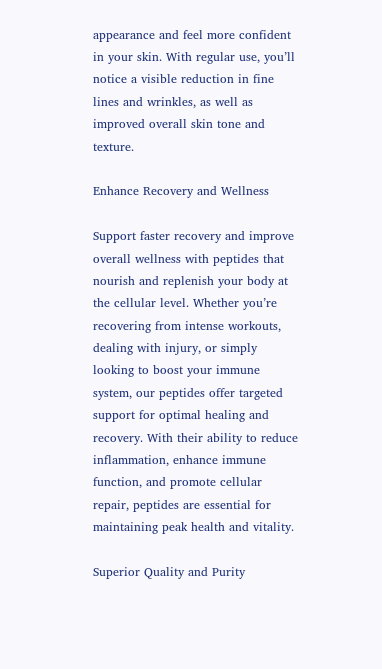appearance and feel more confident in your skin. With regular use, you’ll notice a visible reduction in fine lines and wrinkles, as well as improved overall skin tone and texture.

Enhance Recovery and Wellness

Support faster recovery and improve overall wellness with peptides that nourish and replenish your body at the cellular level. Whether you’re recovering from intense workouts, dealing with injury, or simply looking to boost your immune system, our peptides offer targeted support for optimal healing and recovery. With their ability to reduce inflammation, enhance immune function, and promote cellular repair, peptides are essential for maintaining peak health and vitality.

Superior Quality and Purity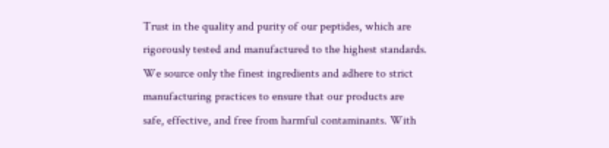Trust in the quality and purity of our peptides, which are rigorously tested and manufactured to the highest standards. We source only the finest ingredients and adhere to strict manufacturing practices to ensure that our products are safe, effective, and free from harmful contaminants. With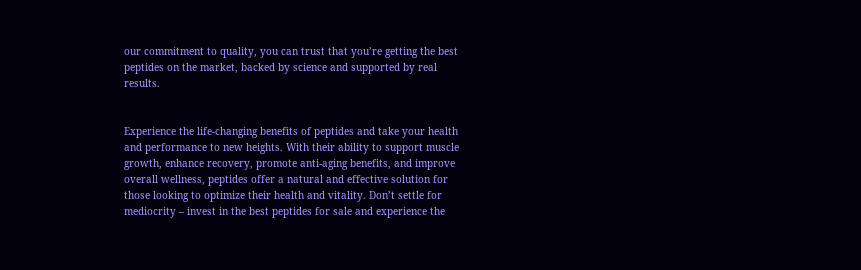our commitment to quality, you can trust that you’re getting the best peptides on the market, backed by science and supported by real results.


Experience the life-changing benefits of peptides and take your health and performance to new heights. With their ability to support muscle growth, enhance recovery, promote anti-aging benefits, and improve overall wellness, peptides offer a natural and effective solution for those looking to optimize their health and vitality. Don’t settle for mediocrity – invest in the best peptides for sale and experience the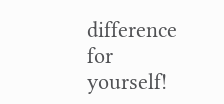difference for yourself!